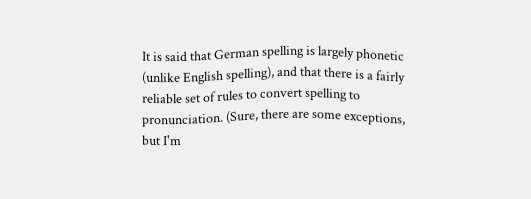It is said that German spelling is largely phonetic (unlike English spelling), and that there is a fairly reliable set of rules to convert spelling to pronunciation. (Sure, there are some exceptions, but I'm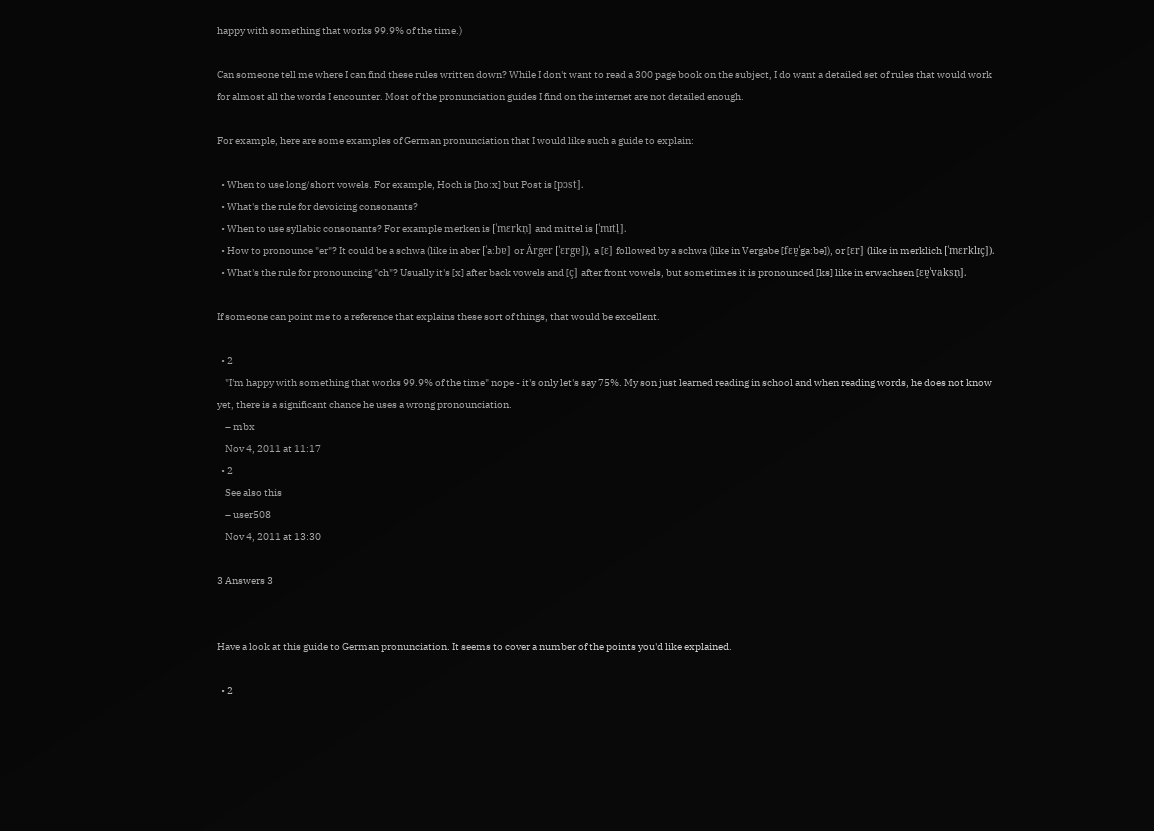happy with something that works 99.9% of the time.)

Can someone tell me where I can find these rules written down? While I don't want to read a 300 page book on the subject, I do want a detailed set of rules that would work for almost all the words I encounter. Most of the pronunciation guides I find on the internet are not detailed enough.

For example, here are some examples of German pronunciation that I would like such a guide to explain:

  • When to use long/short vowels. For example, Hoch is [ho:x] but Post is [pɔst].
  • What's the rule for devoicing consonants?
  • When to use syllabic consonants? For example merken is [ˈmɛrkn̩] and mittel is [ˈmɪtl̩].
  • How to pronounce "er"? It could be a schwa (like in aber [ˈa:bɐ] or Ärger [ˈɛrgɐ]), a [ɛ] followed by a schwa (like in Vergabe [fɛɐ̯ˈga:bə]), or [ɛr] (like in merklich [ˈmɛrklɪç]).
  • What's the rule for pronouncing "ch"? Usually it's [x] after back vowels and [ç] after front vowels, but sometimes it is pronounced [ks] like in erwachsen [ɛɐ̯ˈvaksn̩].

If someone can point me to a reference that explains these sort of things, that would be excellent.

  • 2
    "I'm happy with something that works 99.9% of the time" nope - it's only let's say 75%. My son just learned reading in school and when reading words, he does not know yet, there is a significant chance he uses a wrong pronounciation.
    – mbx
    Nov 4, 2011 at 11:17
  • 2
    See also this
    – user508
    Nov 4, 2011 at 13:30

3 Answers 3


Have a look at this guide to German pronunciation. It seems to cover a number of the points you'd like explained.

  • 2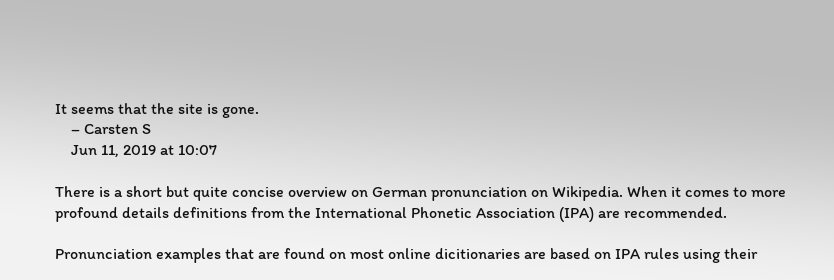It seems that the site is gone.
    – Carsten S
    Jun 11, 2019 at 10:07

There is a short but quite concise overview on German pronunciation on Wikipedia. When it comes to more profound details definitions from the International Phonetic Association (IPA) are recommended.

Pronunciation examples that are found on most online dicitionaries are based on IPA rules using their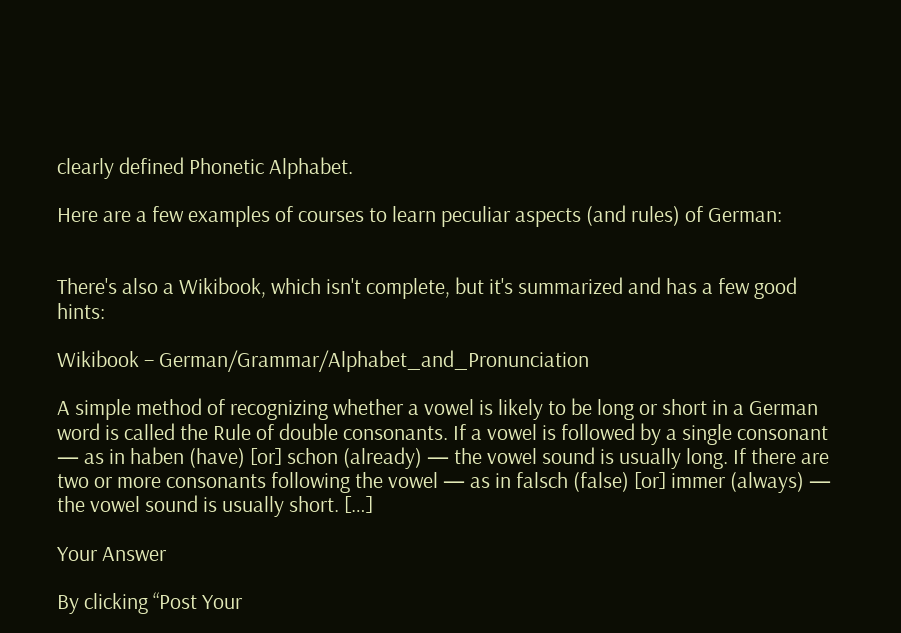clearly defined Phonetic Alphabet.

Here are a few examples of courses to learn peculiar aspects (and rules) of German:


There's also a Wikibook, which isn't complete, but it's summarized and has a few good hints:

Wikibook – German/Grammar/Alphabet_and_Pronunciation

A simple method of recognizing whether a vowel is likely to be long or short in a German word is called the Rule of double consonants. If a vowel is followed by a single consonant — as in haben (have) [or] schon (already) — the vowel sound is usually long. If there are two or more consonants following the vowel — as in falsch (false) [or] immer (always) — the vowel sound is usually short. […]

Your Answer

By clicking “Post Your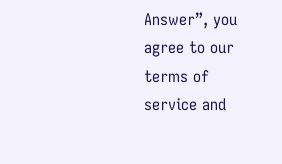Answer”, you agree to our terms of service and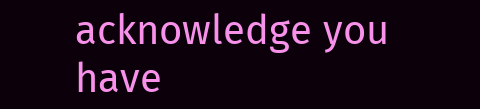acknowledge you have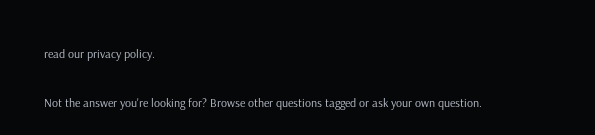read our privacy policy.

Not the answer you're looking for? Browse other questions tagged or ask your own question.